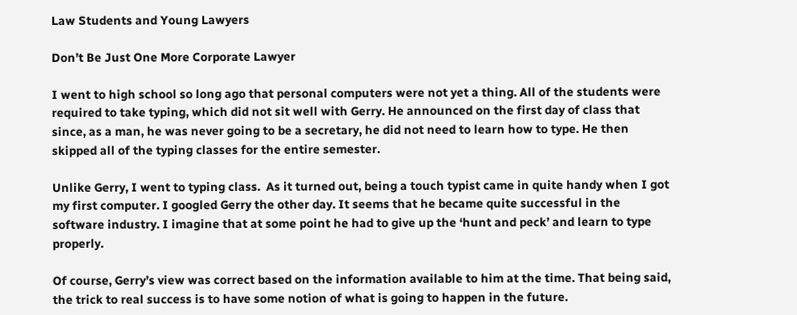Law Students and Young Lawyers

Don’t Be Just One More Corporate Lawyer

I went to high school so long ago that personal computers were not yet a thing. All of the students were required to take typing, which did not sit well with Gerry. He announced on the first day of class that since, as a man, he was never going to be a secretary, he did not need to learn how to type. He then skipped all of the typing classes for the entire semester.

Unlike Gerry, I went to typing class.  As it turned out, being a touch typist came in quite handy when I got my first computer. I googled Gerry the other day. It seems that he became quite successful in the software industry. I imagine that at some point he had to give up the ‘hunt and peck’ and learn to type properly.

Of course, Gerry’s view was correct based on the information available to him at the time. That being said, the trick to real success is to have some notion of what is going to happen in the future.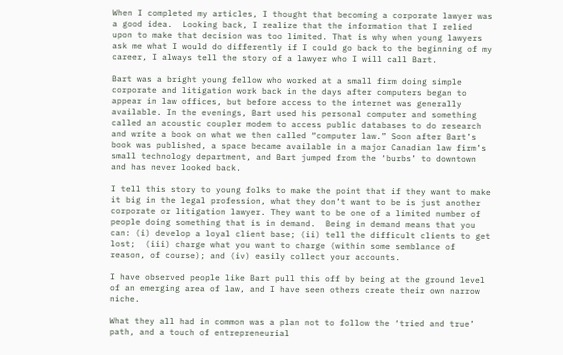When I completed my articles, I thought that becoming a corporate lawyer was a good idea.  Looking back, I realize that the information that I relied upon to make that decision was too limited. That is why when young lawyers ask me what I would do differently if I could go back to the beginning of my career, I always tell the story of a lawyer who I will call Bart.

Bart was a bright young fellow who worked at a small firm doing simple corporate and litigation work back in the days after computers began to appear in law offices, but before access to the internet was generally available. In the evenings, Bart used his personal computer and something called an acoustic coupler modem to access public databases to do research and write a book on what we then called “computer law.” Soon after Bart’s book was published, a space became available in a major Canadian law firm’s small technology department, and Bart jumped from the ‘burbs’ to downtown and has never looked back.

I tell this story to young folks to make the point that if they want to make it big in the legal profession, what they don’t want to be is just another corporate or litigation lawyer. They want to be one of a limited number of people doing something that is in demand.  Being in demand means that you can: (i) develop a loyal client base; (ii) tell the difficult clients to get lost;  (iii) charge what you want to charge (within some semblance of reason, of course); and (iv) easily collect your accounts.

I have observed people like Bart pull this off by being at the ground level of an emerging area of law, and I have seen others create their own narrow niche.

What they all had in common was a plan not to follow the ‘tried and true’ path, and a touch of entrepreneurial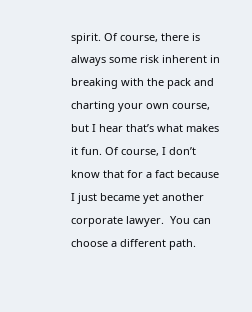spirit. Of course, there is always some risk inherent in breaking with the pack and charting your own course, but I hear that’s what makes it fun. Of course, I don’t know that for a fact because I just became yet another corporate lawyer.  You can choose a different path.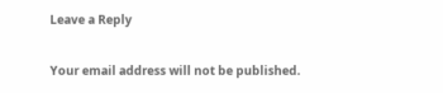Leave a Reply

Your email address will not be published.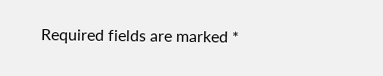Required fields are marked *